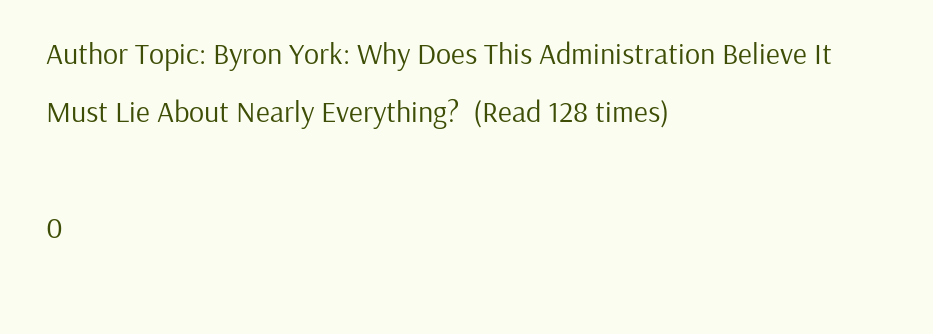Author Topic: Byron York: Why Does This Administration Believe It Must Lie About Nearly Everything?  (Read 128 times)

0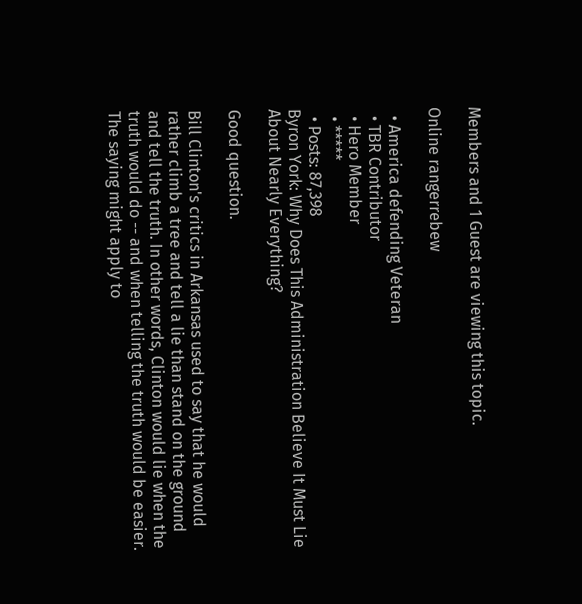Members and 1 Guest are viewing this topic.

Online rangerrebew

  • America defending Veteran
  • TBR Contributor
  • Hero Member
  • *****
  • Posts: 87,398
Byron York: Why Does This Administration Believe It Must Lie About Nearly Everything?

Good question.

Bill Clinton's critics in Arkansas used to say that he would rather climb a tree and tell a lie than stand on the ground and tell the truth. In other words, Clinton would lie when the truth would do -- and when telling the truth would be easier.
The saying might apply to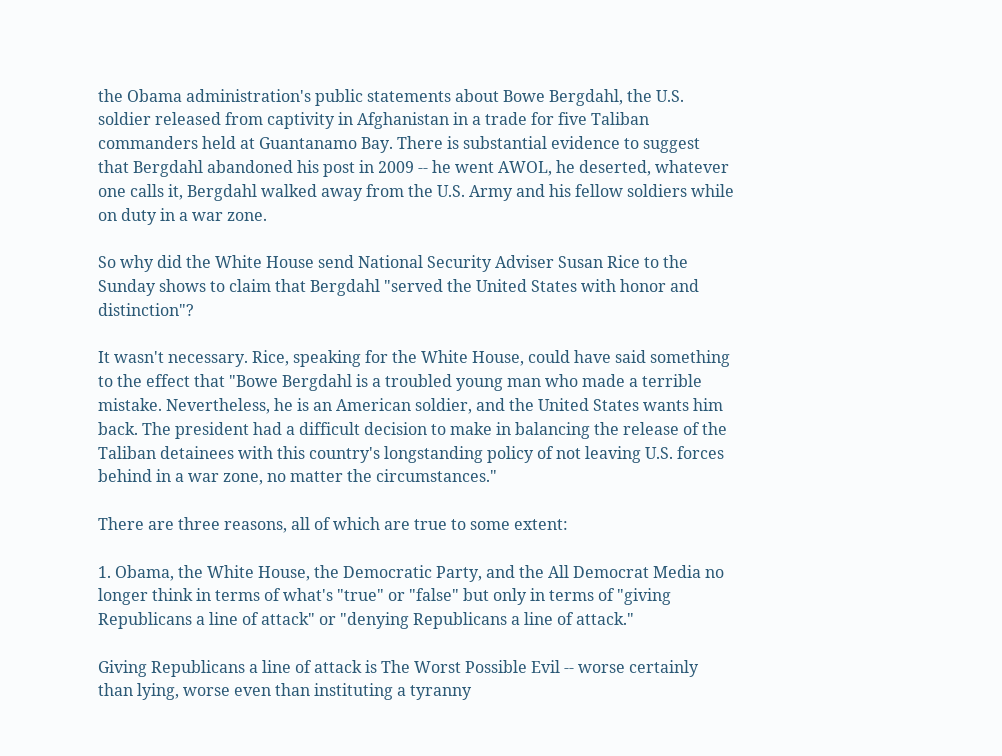the Obama administration's public statements about Bowe Bergdahl, the U.S. soldier released from captivity in Afghanistan in a trade for five Taliban commanders held at Guantanamo Bay. There is substantial evidence to suggest that Bergdahl abandoned his post in 2009 -- he went AWOL, he deserted, whatever one calls it, Bergdahl walked away from the U.S. Army and his fellow soldiers while on duty in a war zone.

So why did the White House send National Security Adviser Susan Rice to the Sunday shows to claim that Bergdahl "served the United States with honor and distinction"?

It wasn't necessary. Rice, speaking for the White House, could have said something to the effect that "Bowe Bergdahl is a troubled young man who made a terrible mistake. Nevertheless, he is an American soldier, and the United States wants him back. The president had a difficult decision to make in balancing the release of the Taliban detainees with this country's longstanding policy of not leaving U.S. forces behind in a war zone, no matter the circumstances."

There are three reasons, all of which are true to some extent:

1. Obama, the White House, the Democratic Party, and the All Democrat Media no longer think in terms of what's "true" or "false" but only in terms of "giving Republicans a line of attack" or "denying Republicans a line of attack."

Giving Republicans a line of attack is The Worst Possible Evil -- worse certainly than lying, worse even than instituting a tyranny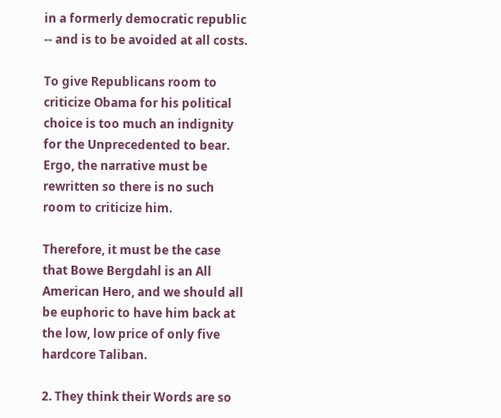in a formerly democratic republic -- and is to be avoided at all costs.

To give Republicans room to criticize Obama for his political choice is too much an indignity for the Unprecedented to bear. Ergo, the narrative must be rewritten so there is no such room to criticize him.

Therefore, it must be the case that Bowe Bergdahl is an All American Hero, and we should all be euphoric to have him back at the low, low price of only five hardcore Taliban.

2. They think their Words are so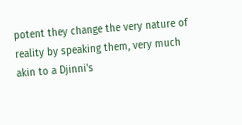potent they change the very nature of reality by speaking them, very much akin to a Djinni's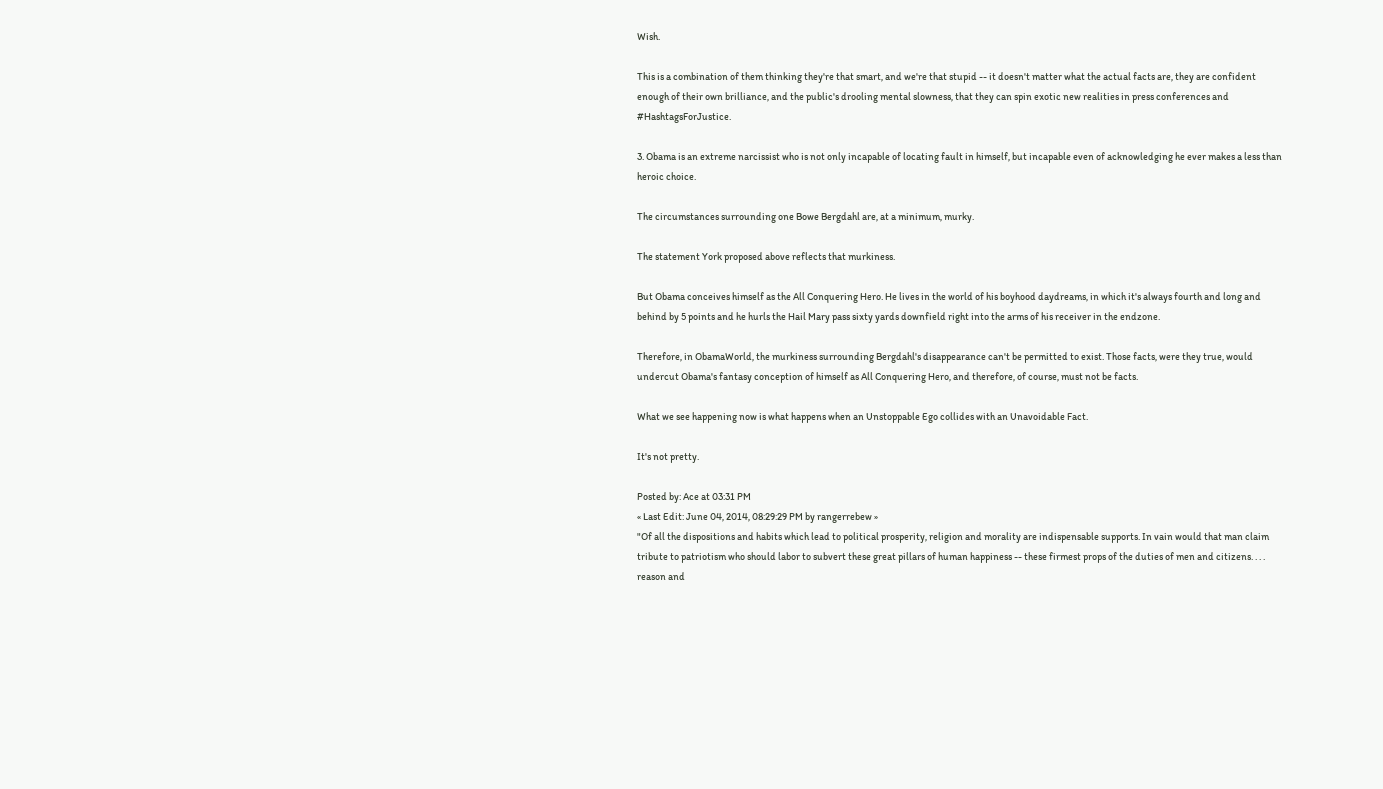Wish.

This is a combination of them thinking they're that smart, and we're that stupid -- it doesn't matter what the actual facts are, they are confident enough of their own brilliance, and the public's drooling mental slowness, that they can spin exotic new realities in press conferences and #HashtagsForJustice.

3. Obama is an extreme narcissist who is not only incapable of locating fault in himself, but incapable even of acknowledging he ever makes a less than heroic choice.

The circumstances surrounding one Bowe Bergdahl are, at a minimum, murky.

The statement York proposed above reflects that murkiness.

But Obama conceives himself as the All Conquering Hero. He lives in the world of his boyhood daydreams, in which it's always fourth and long and behind by 5 points and he hurls the Hail Mary pass sixty yards downfield right into the arms of his receiver in the endzone.

Therefore, in ObamaWorld, the murkiness surrounding Bergdahl's disappearance can't be permitted to exist. Those facts, were they true, would undercut Obama's fantasy conception of himself as All Conquering Hero, and therefore, of course, must not be facts.

What we see happening now is what happens when an Unstoppable Ego collides with an Unavoidable Fact.

It's not pretty.

Posted by: Ace at 03:31 PM
« Last Edit: June 04, 2014, 08:29:29 PM by rangerrebew »
"Of all the dispositions and habits which lead to political prosperity, religion and morality are indispensable supports. In vain would that man claim tribute to patriotism who should labor to subvert these great pillars of human happiness -- these firmest props of the duties of men and citizens. . . . reason and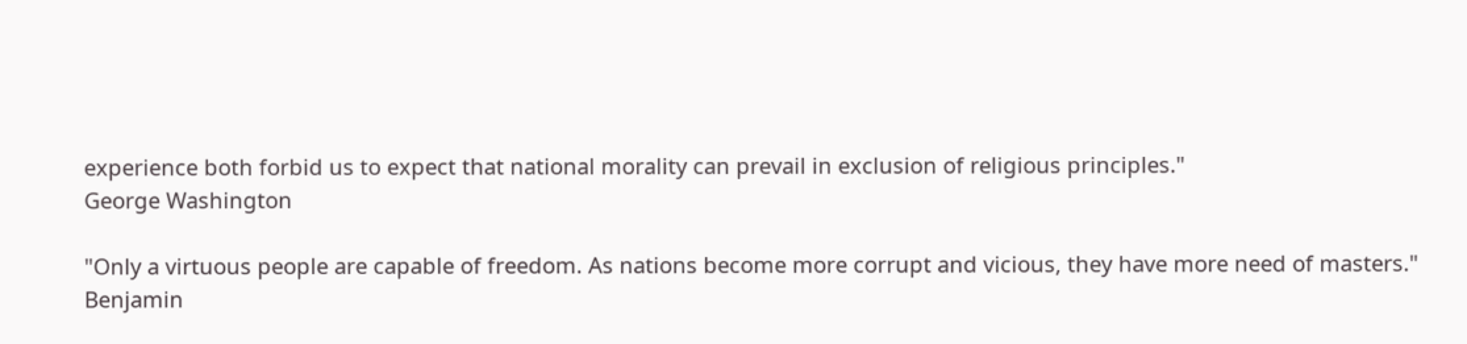experience both forbid us to expect that national morality can prevail in exclusion of religious principles."
George Washington

"Only a virtuous people are capable of freedom. As nations become more corrupt and vicious, they have more need of masters."
Benjamin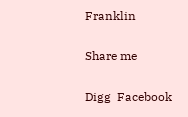Franklin

Share me

Digg  Facebook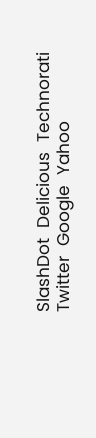SlashDot  Delicious  Technorati  Twitter  Google  Yahoo